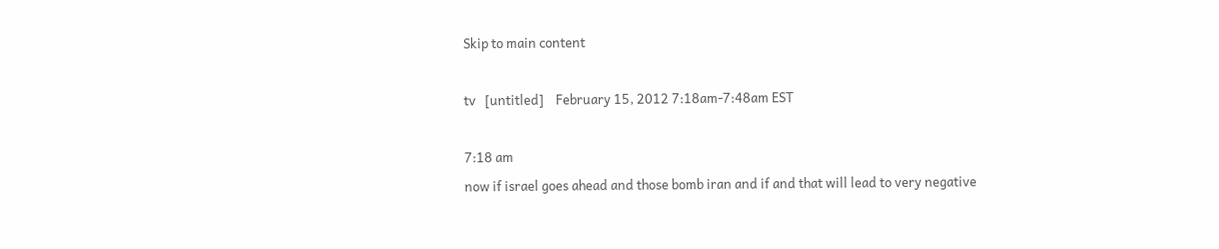Skip to main content

tv   [untitled]    February 15, 2012 7:18am-7:48am EST

7:18 am
now if israel goes ahead and those bomb iran and if and that will lead to very negative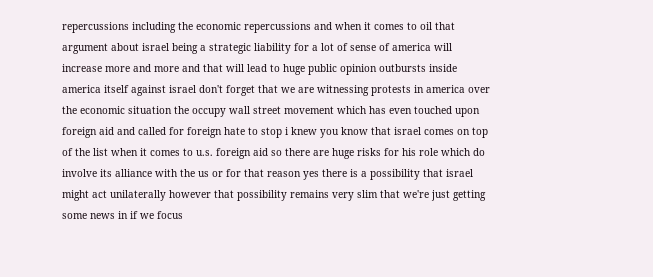repercussions including the economic repercussions and when it comes to oil that argument about israel being a strategic liability for a lot of sense of america will increase more and more and that will lead to huge public opinion outbursts inside america itself against israel don't forget that we are witnessing protests in america over the economic situation the occupy wall street movement which has even touched upon foreign aid and called for foreign hate to stop i knew you know that israel comes on top of the list when it comes to u.s. foreign aid so there are huge risks for his role which do involve its alliance with the us or for that reason yes there is a possibility that israel might act unilaterally however that possibility remains very slim that we're just getting some news in if we focus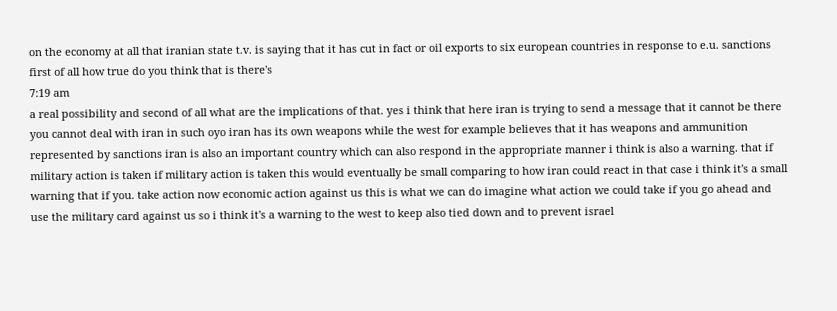on the economy at all that iranian state t.v. is saying that it has cut in fact or oil exports to six european countries in response to e.u. sanctions first of all how true do you think that is there's
7:19 am
a real possibility and second of all what are the implications of that. yes i think that here iran is trying to send a message that it cannot be there you cannot deal with iran in such oyo iran has its own weapons while the west for example believes that it has weapons and ammunition represented by sanctions iran is also an important country which can also respond in the appropriate manner i think is also a warning. that if military action is taken if military action is taken this would eventually be small comparing to how iran could react in that case i think it's a small warning that if you. take action now economic action against us this is what we can do imagine what action we could take if you go ahead and use the military card against us so i think it's a warning to the west to keep also tied down and to prevent israel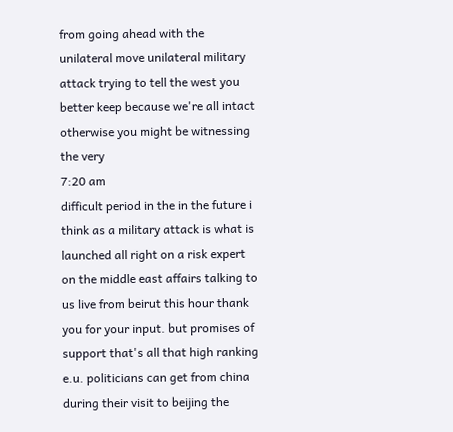from going ahead with the unilateral move unilateral military attack trying to tell the west you better keep because we're all intact otherwise you might be witnessing the very
7:20 am
difficult period in the in the future i think as a military attack is what is launched all right on a risk expert on the middle east affairs talking to us live from beirut this hour thank you for your input. but promises of support that's all that high ranking e.u. politicians can get from china during their visit to beijing the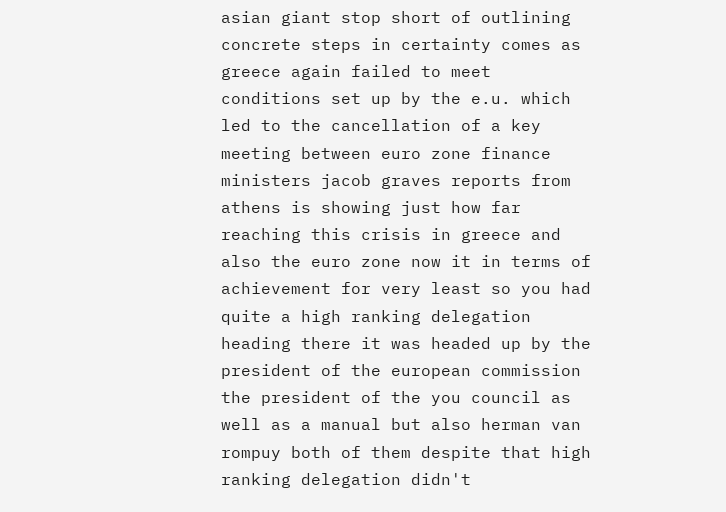asian giant stop short of outlining concrete steps in certainty comes as greece again failed to meet conditions set up by the e.u. which led to the cancellation of a key meeting between euro zone finance ministers jacob graves reports from athens is showing just how far reaching this crisis in greece and also the euro zone now it in terms of achievement for very least so you had quite a high ranking delegation heading there it was headed up by the president of the european commission the president of the you council as well as a manual but also herman van rompuy both of them despite that high ranking delegation didn't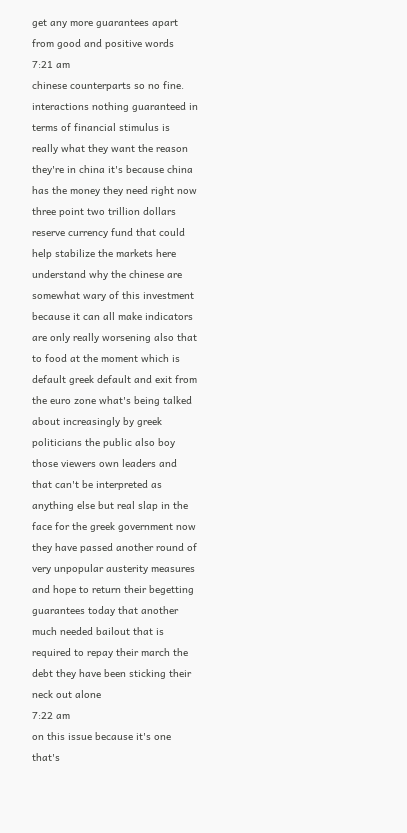get any more guarantees apart from good and positive words
7:21 am
chinese counterparts so no fine. interactions nothing guaranteed in terms of financial stimulus is really what they want the reason they're in china it's because china has the money they need right now three point two trillion dollars reserve currency fund that could help stabilize the markets here understand why the chinese are somewhat wary of this investment because it can all make indicators are only really worsening also that to food at the moment which is default greek default and exit from the euro zone what's being talked about increasingly by greek politicians the public also boy those viewers own leaders and that can't be interpreted as anything else but real slap in the face for the greek government now they have passed another round of very unpopular austerity measures and hope to return their begetting guarantees today that another much needed bailout that is required to repay their march the debt they have been sticking their neck out alone
7:22 am
on this issue because it's one that's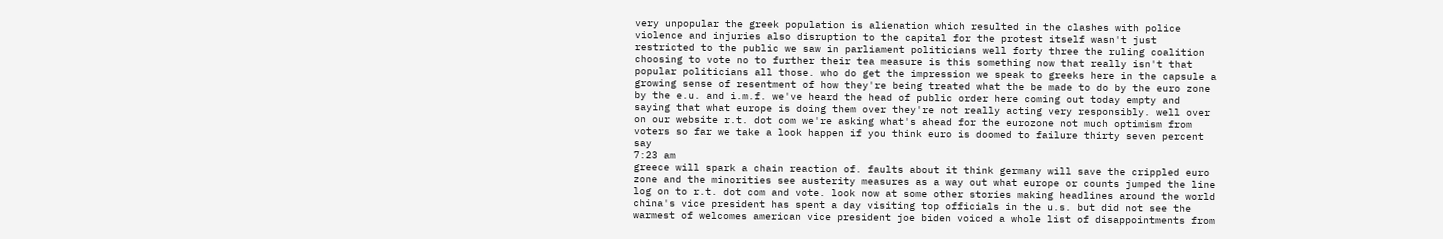very unpopular the greek population is alienation which resulted in the clashes with police violence and injuries also disruption to the capital for the protest itself wasn't just restricted to the public we saw in parliament politicians well forty three the ruling coalition choosing to vote no to further their tea measure is this something now that really isn't that popular politicians all those. who do get the impression we speak to greeks here in the capsule a growing sense of resentment of how they're being treated what the be made to do by the euro zone by the e.u. and i.m.f. we've heard the head of public order here coming out today empty and saying that what europe is doing them over they're not really acting very responsibly. well over on our website r.t. dot com we're asking what's ahead for the eurozone not much optimism from voters so far we take a look happen if you think euro is doomed to failure thirty seven percent say
7:23 am
greece will spark a chain reaction of. faults about it think germany will save the crippled euro zone and the minorities see austerity measures as a way out what europe or counts jumped the line log on to r.t. dot com and vote. look now at some other stories making headlines around the world china's vice president has spent a day visiting top officials in the u.s. but did not see the warmest of welcomes american vice president joe biden voiced a whole list of disappointments from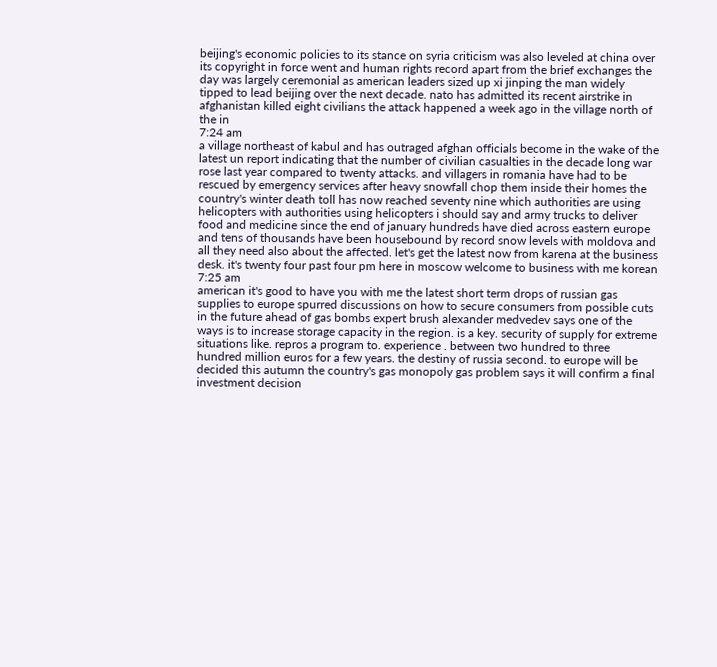beijing's economic policies to its stance on syria criticism was also leveled at china over its copyright in force went and human rights record apart from the brief exchanges the day was largely ceremonial as american leaders sized up xi jinping the man widely tipped to lead beijing over the next decade. nato has admitted its recent airstrike in afghanistan killed eight civilians the attack happened a week ago in the village north of the in
7:24 am
a village northeast of kabul and has outraged afghan officials become in the wake of the latest un report indicating that the number of civilian casualties in the decade long war rose last year compared to twenty attacks. and villagers in romania have had to be rescued by emergency services after heavy snowfall chop them inside their homes the country's winter death toll has now reached seventy nine which authorities are using helicopters with authorities using helicopters i should say and army trucks to deliver food and medicine since the end of january hundreds have died across eastern europe and tens of thousands have been housebound by record snow levels with moldova and all they need also about the affected. let's get the latest now from karena at the business desk. it's twenty four past four pm here in moscow welcome to business with me korean
7:25 am
american it's good to have you with me the latest short term drops of russian gas supplies to europe spurred discussions on how to secure consumers from possible cuts in the future ahead of gas bombs expert brush alexander medvedev says one of the ways is to increase storage capacity in the region. is a key. security of supply for extreme situations like. repros a program to. experience . between two hundred to three hundred million euros for a few years. the destiny of russia second. to europe will be decided this autumn the country's gas monopoly gas problem says it will confirm a final investment decision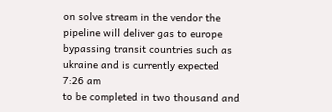on solve stream in the vendor the pipeline will deliver gas to europe bypassing transit countries such as ukraine and is currently expected
7:26 am
to be completed in two thousand and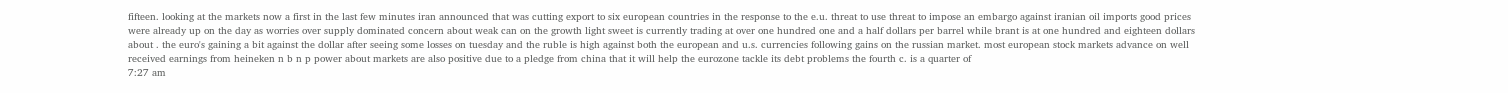fifteen. looking at the markets now a first in the last few minutes iran announced that was cutting export to six european countries in the response to the e.u. threat to use threat to impose an embargo against iranian oil imports good prices were already up on the day as worries over supply dominated concern about weak can on the growth light sweet is currently trading at over one hundred one and a half dollars per barrel while brant is at one hundred and eighteen dollars about . the euro's gaining a bit against the dollar after seeing some losses on tuesday and the ruble is high against both the european and u.s. currencies following gains on the russian market. most european stock markets advance on well received earnings from heineken n b n p power about markets are also positive due to a pledge from china that it will help the eurozone tackle its debt problems the fourth c. is a quarter of
7:27 am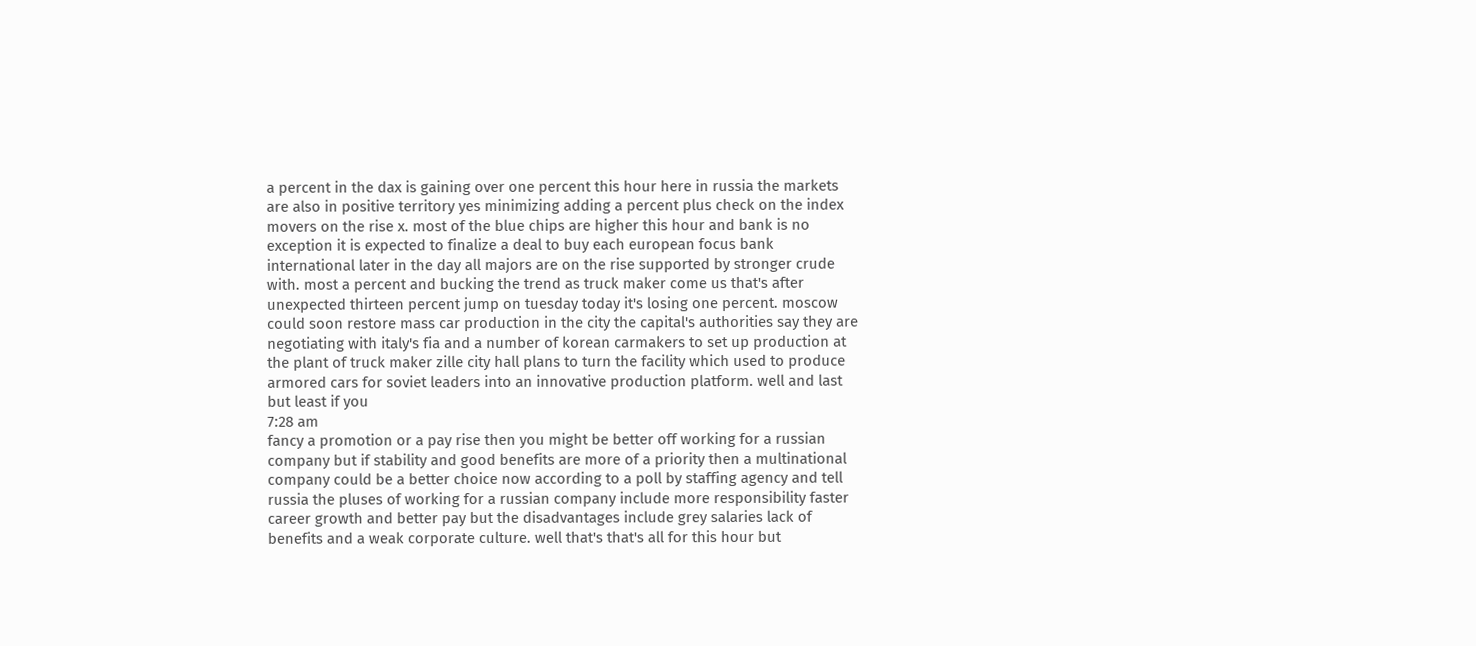a percent in the dax is gaining over one percent this hour here in russia the markets are also in positive territory yes minimizing adding a percent plus check on the index movers on the rise x. most of the blue chips are higher this hour and bank is no exception it is expected to finalize a deal to buy each european focus bank international later in the day all majors are on the rise supported by stronger crude with. most a percent and bucking the trend as truck maker come us that's after unexpected thirteen percent jump on tuesday today it's losing one percent. moscow could soon restore mass car production in the city the capital's authorities say they are negotiating with italy's fia and a number of korean carmakers to set up production at the plant of truck maker zille city hall plans to turn the facility which used to produce armored cars for soviet leaders into an innovative production platform. well and last but least if you
7:28 am
fancy a promotion or a pay rise then you might be better off working for a russian company but if stability and good benefits are more of a priority then a multinational company could be a better choice now according to a poll by staffing agency and tell russia the pluses of working for a russian company include more responsibility faster career growth and better pay but the disadvantages include grey salaries lack of benefits and a weak corporate culture. well that's that's all for this hour but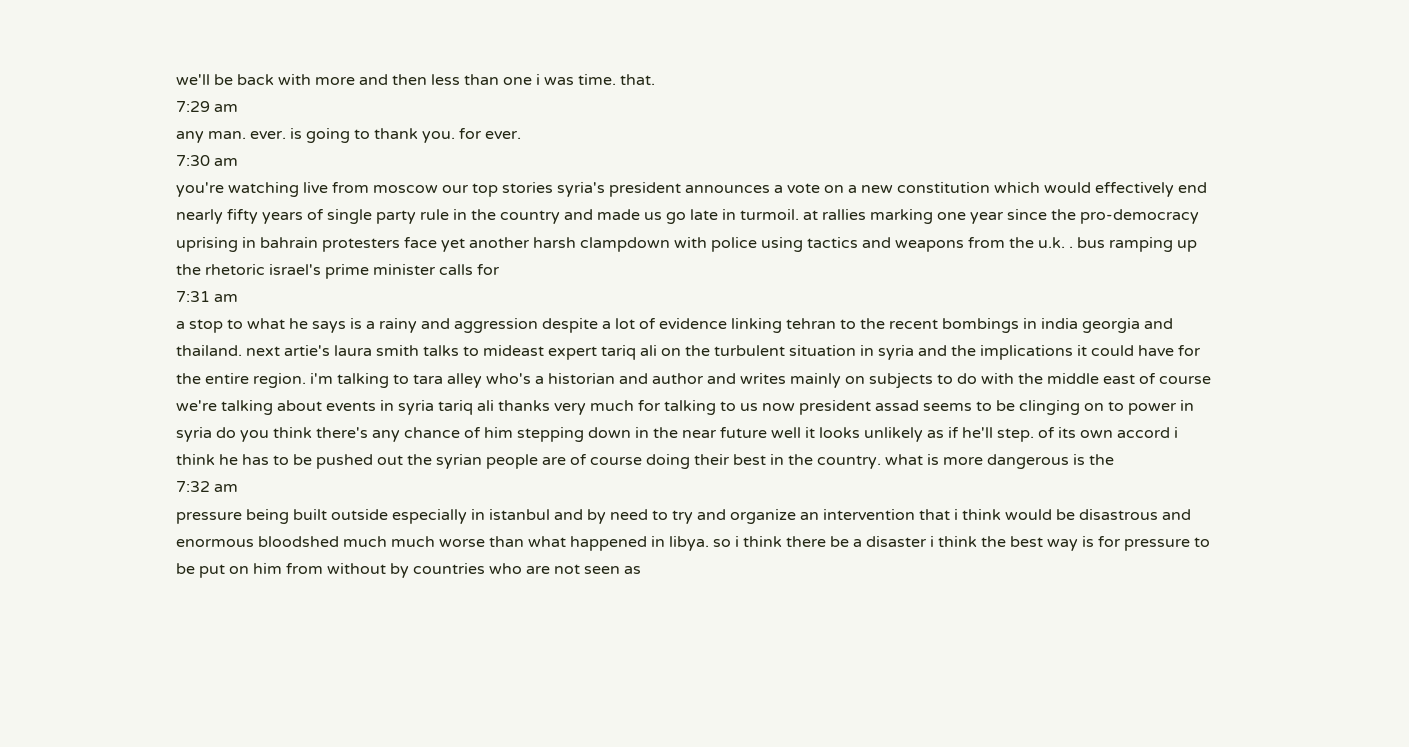we'll be back with more and then less than one i was time. that.
7:29 am
any man. ever. is going to thank you. for ever.
7:30 am
you're watching live from moscow our top stories syria's president announces a vote on a new constitution which would effectively end nearly fifty years of single party rule in the country and made us go late in turmoil. at rallies marking one year since the pro-democracy uprising in bahrain protesters face yet another harsh clampdown with police using tactics and weapons from the u.k. . bus ramping up the rhetoric israel's prime minister calls for
7:31 am
a stop to what he says is a rainy and aggression despite a lot of evidence linking tehran to the recent bombings in india georgia and thailand. next artie's laura smith talks to mideast expert tariq ali on the turbulent situation in syria and the implications it could have for the entire region. i'm talking to tara alley who's a historian and author and writes mainly on subjects to do with the middle east of course we're talking about events in syria tariq ali thanks very much for talking to us now president assad seems to be clinging on to power in syria do you think there's any chance of him stepping down in the near future well it looks unlikely as if he'll step. of its own accord i think he has to be pushed out the syrian people are of course doing their best in the country. what is more dangerous is the
7:32 am
pressure being built outside especially in istanbul and by need to try and organize an intervention that i think would be disastrous and enormous bloodshed much much worse than what happened in libya. so i think there be a disaster i think the best way is for pressure to be put on him from without by countries who are not seen as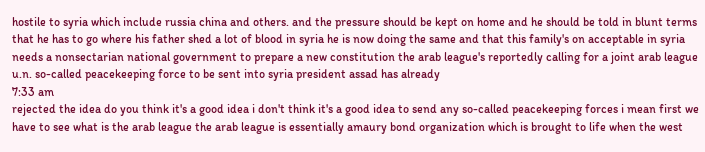hostile to syria which include russia china and others. and the pressure should be kept on home and he should be told in blunt terms that he has to go where his father shed a lot of blood in syria he is now doing the same and that this family's on acceptable in syria needs a nonsectarian national government to prepare a new constitution the arab league's reportedly calling for a joint arab league u.n. so-called peacekeeping force to be sent into syria president assad has already
7:33 am
rejected the idea do you think it's a good idea i don't think it's a good idea to send any so-called peacekeeping forces i mean first we have to see what is the arab league the arab league is essentially amaury bond organization which is brought to life when the west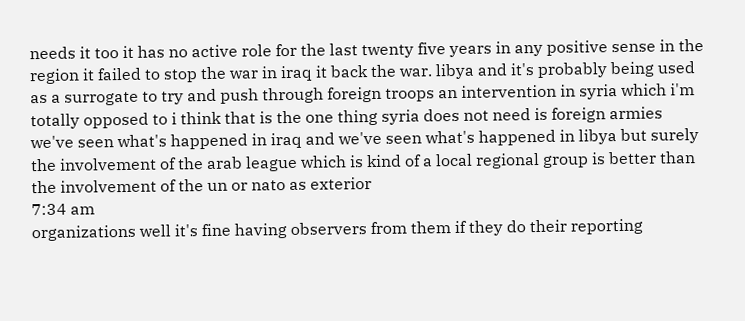needs it too it has no active role for the last twenty five years in any positive sense in the region it failed to stop the war in iraq it back the war. libya and it's probably being used as a surrogate to try and push through foreign troops an intervention in syria which i'm totally opposed to i think that is the one thing syria does not need is foreign armies we've seen what's happened in iraq and we've seen what's happened in libya but surely the involvement of the arab league which is kind of a local regional group is better than the involvement of the un or nato as exterior
7:34 am
organizations well it's fine having observers from them if they do their reporting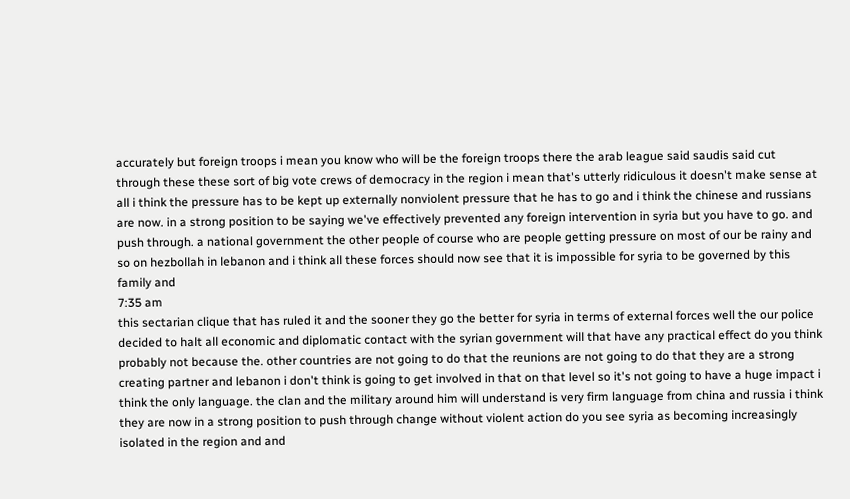accurately but foreign troops i mean you know who will be the foreign troops there the arab league said saudis said cut through these these sort of big vote crews of democracy in the region i mean that's utterly ridiculous it doesn't make sense at all i think the pressure has to be kept up externally nonviolent pressure that he has to go and i think the chinese and russians are now. in a strong position to be saying we've effectively prevented any foreign intervention in syria but you have to go. and push through. a national government the other people of course who are people getting pressure on most of our be rainy and so on hezbollah in lebanon and i think all these forces should now see that it is impossible for syria to be governed by this family and
7:35 am
this sectarian clique that has ruled it and the sooner they go the better for syria in terms of external forces well the our police decided to halt all economic and diplomatic contact with the syrian government will that have any practical effect do you think probably not because the. other countries are not going to do that the reunions are not going to do that they are a strong creating partner and lebanon i don't think is going to get involved in that on that level so it's not going to have a huge impact i think the only language. the clan and the military around him will understand is very firm language from china and russia i think they are now in a strong position to push through change without violent action do you see syria as becoming increasingly isolated in the region and and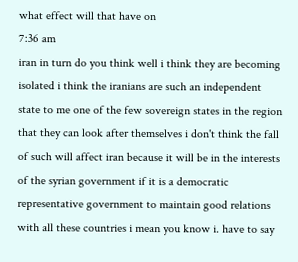what effect will that have on
7:36 am
iran in turn do you think well i think they are becoming isolated i think the iranians are such an independent state to me one of the few sovereign states in the region that they can look after themselves i don't think the fall of such will affect iran because it will be in the interests of the syrian government if it is a democratic representative government to maintain good relations with all these countries i mean you know i. have to say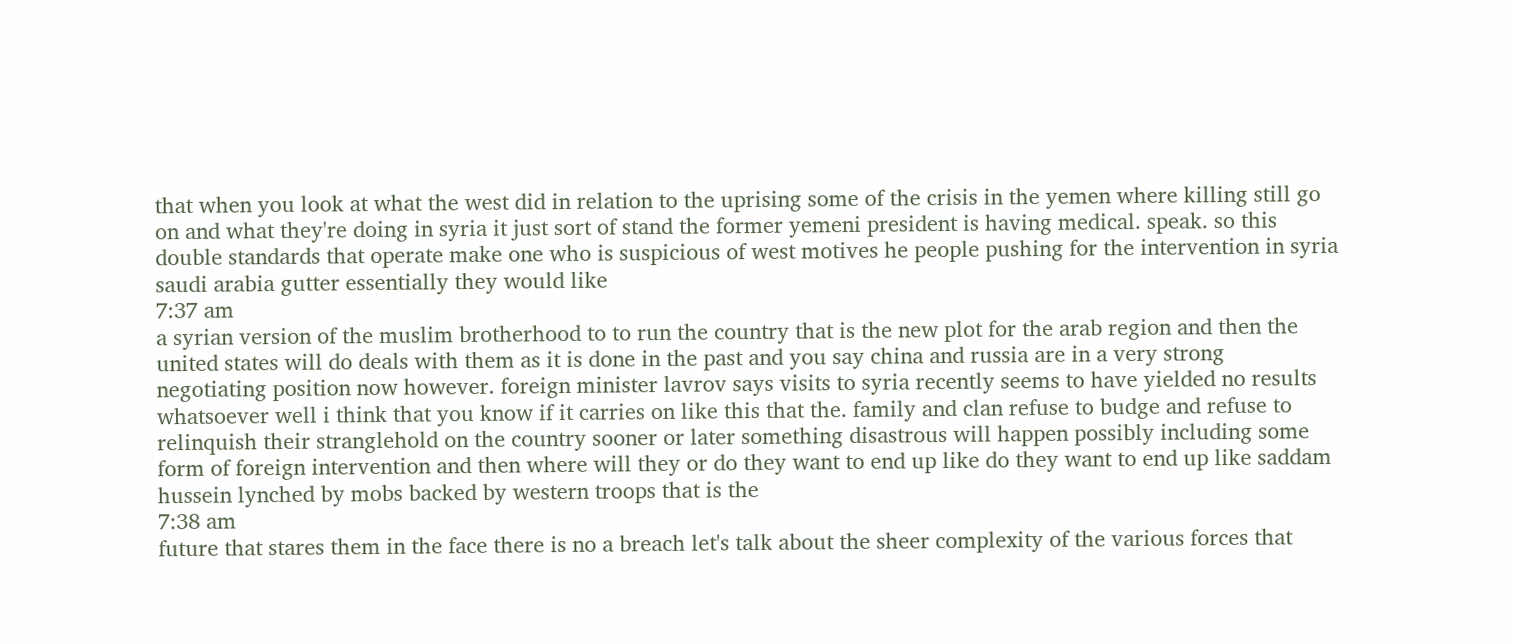that when you look at what the west did in relation to the uprising some of the crisis in the yemen where killing still go on and what they're doing in syria it just sort of stand the former yemeni president is having medical. speak. so this double standards that operate make one who is suspicious of west motives he people pushing for the intervention in syria saudi arabia gutter essentially they would like
7:37 am
a syrian version of the muslim brotherhood to to run the country that is the new plot for the arab region and then the united states will do deals with them as it is done in the past and you say china and russia are in a very strong negotiating position now however. foreign minister lavrov says visits to syria recently seems to have yielded no results whatsoever well i think that you know if it carries on like this that the. family and clan refuse to budge and refuse to relinquish their stranglehold on the country sooner or later something disastrous will happen possibly including some form of foreign intervention and then where will they or do they want to end up like do they want to end up like saddam hussein lynched by mobs backed by western troops that is the
7:38 am
future that stares them in the face there is no a breach let's talk about the sheer complexity of the various forces that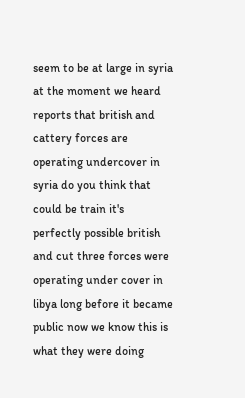seem to be at large in syria at the moment we heard reports that british and cattery forces are operating undercover in syria do you think that could be train it's perfectly possible british and cut three forces were operating under cover in libya long before it became public now we know this is what they were doing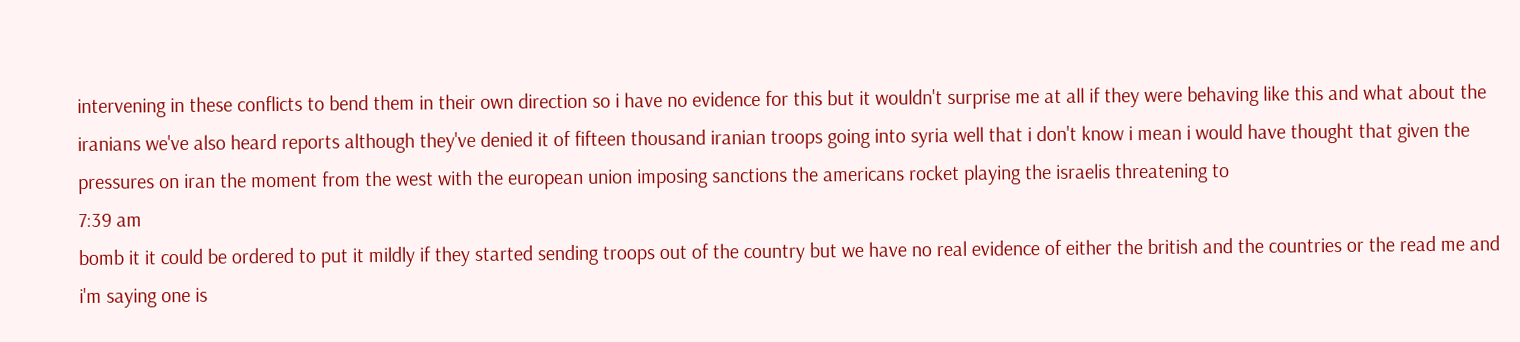intervening in these conflicts to bend them in their own direction so i have no evidence for this but it wouldn't surprise me at all if they were behaving like this and what about the iranians we've also heard reports although they've denied it of fifteen thousand iranian troops going into syria well that i don't know i mean i would have thought that given the pressures on iran the moment from the west with the european union imposing sanctions the americans rocket playing the israelis threatening to
7:39 am
bomb it it could be ordered to put it mildly if they started sending troops out of the country but we have no real evidence of either the british and the countries or the read me and i'm saying one is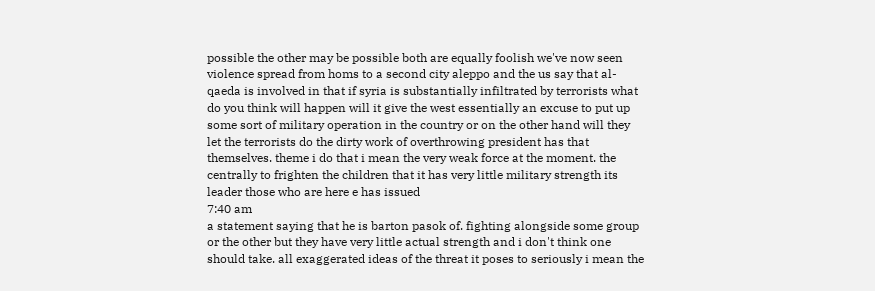possible the other may be possible both are equally foolish we've now seen violence spread from homs to a second city aleppo and the us say that al-qaeda is involved in that if syria is substantially infiltrated by terrorists what do you think will happen will it give the west essentially an excuse to put up some sort of military operation in the country or on the other hand will they let the terrorists do the dirty work of overthrowing president has that themselves. theme i do that i mean the very weak force at the moment. the centrally to frighten the children that it has very little military strength its leader those who are here e has issued
7:40 am
a statement saying that he is barton pasok of. fighting alongside some group or the other but they have very little actual strength and i don't think one should take. all exaggerated ideas of the threat it poses to seriously i mean the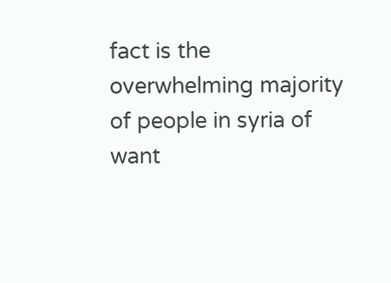fact is the overwhelming majority of people in syria of want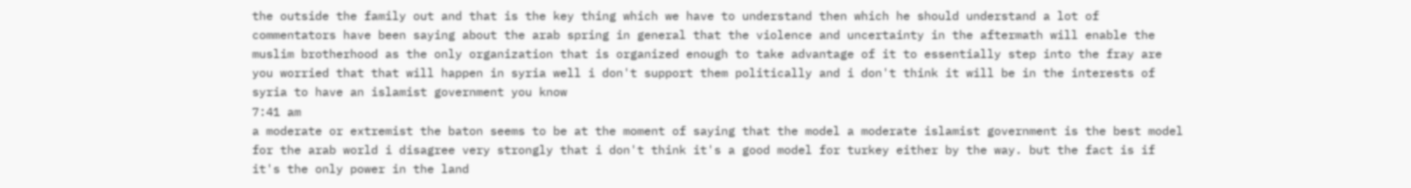the outside the family out and that is the key thing which we have to understand then which he should understand a lot of commentators have been saying about the arab spring in general that the violence and uncertainty in the aftermath will enable the muslim brotherhood as the only organization that is organized enough to take advantage of it to essentially step into the fray are you worried that that will happen in syria well i don't support them politically and i don't think it will be in the interests of syria to have an islamist government you know
7:41 am
a moderate or extremist the baton seems to be at the moment of saying that the model a moderate islamist government is the best model for the arab world i disagree very strongly that i don't think it's a good model for turkey either by the way. but the fact is if it's the only power in the land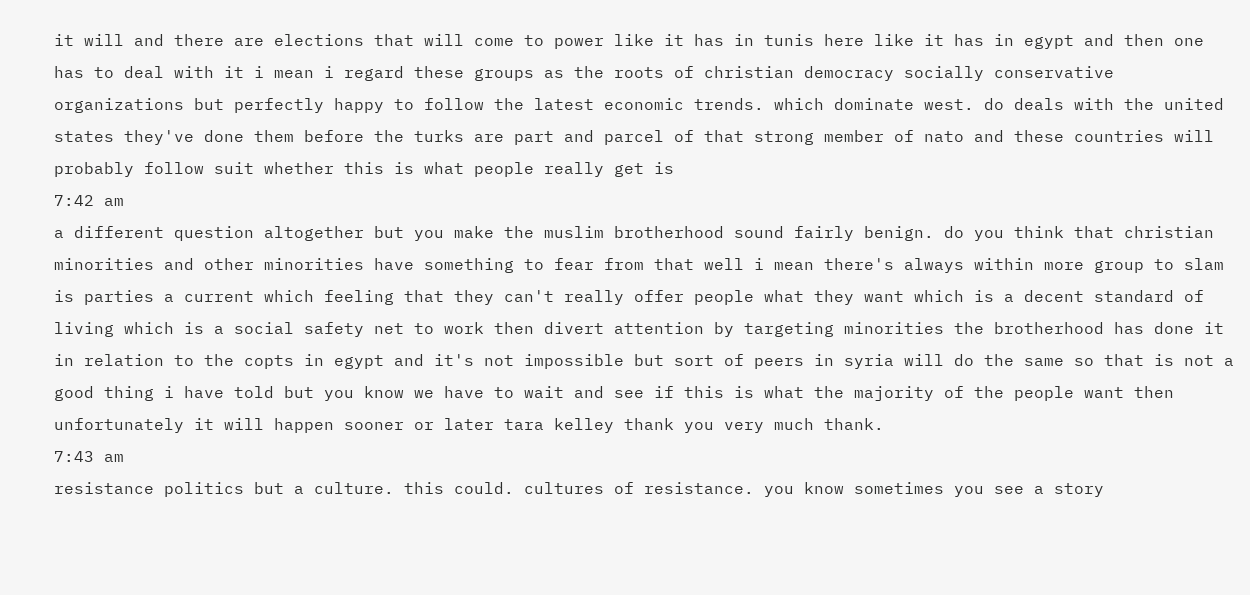it will and there are elections that will come to power like it has in tunis here like it has in egypt and then one has to deal with it i mean i regard these groups as the roots of christian democracy socially conservative organizations but perfectly happy to follow the latest economic trends. which dominate west. do deals with the united states they've done them before the turks are part and parcel of that strong member of nato and these countries will probably follow suit whether this is what people really get is
7:42 am
a different question altogether but you make the muslim brotherhood sound fairly benign. do you think that christian minorities and other minorities have something to fear from that well i mean there's always within more group to slam is parties a current which feeling that they can't really offer people what they want which is a decent standard of living which is a social safety net to work then divert attention by targeting minorities the brotherhood has done it in relation to the copts in egypt and it's not impossible but sort of peers in syria will do the same so that is not a good thing i have told but you know we have to wait and see if this is what the majority of the people want then unfortunately it will happen sooner or later tara kelley thank you very much thank.
7:43 am
resistance politics but a culture. this could. cultures of resistance. you know sometimes you see a story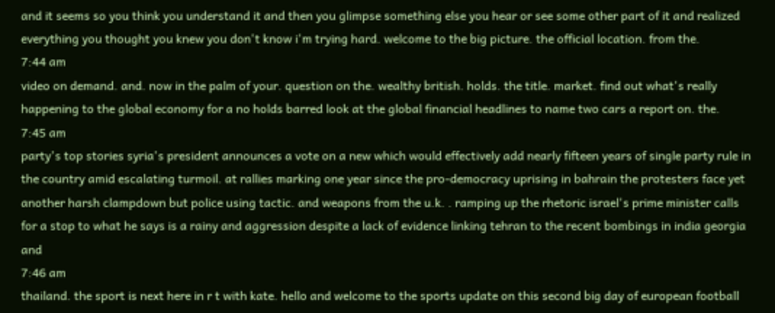and it seems so you think you understand it and then you glimpse something else you hear or see some other part of it and realized everything you thought you knew you don't know i'm trying hard. welcome to the big picture. the official location. from the.
7:44 am
video on demand. and. now in the palm of your. question on the. wealthy british. holds. the title. market. find out what's really happening to the global economy for a no holds barred look at the global financial headlines to name two cars a report on. the.
7:45 am
party's top stories syria's president announces a vote on a new which would effectively add nearly fifteen years of single party rule in the country amid escalating turmoil. at rallies marking one year since the pro-democracy uprising in bahrain the protesters face yet another harsh clampdown but police using tactic. and weapons from the u.k. . ramping up the rhetoric israel's prime minister calls for a stop to what he says is a rainy and aggression despite a lack of evidence linking tehran to the recent bombings in india georgia and
7:46 am
thailand. the sport is next here in r t with kate. hello and welcome to the sports update on this second big day of european football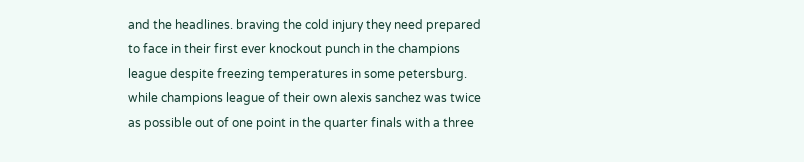and the headlines. braving the cold injury they need prepared to face in their first ever knockout punch in the champions league despite freezing temperatures in some petersburg. while champions league of their own alexis sanchez was twice as possible out of one point in the quarter finals with a three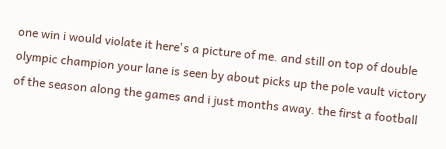one win i would violate it here's a picture of me. and still on top of double olympic champion your lane is seen by about picks up the pole vault victory of the season along the games and i just months away. the first a football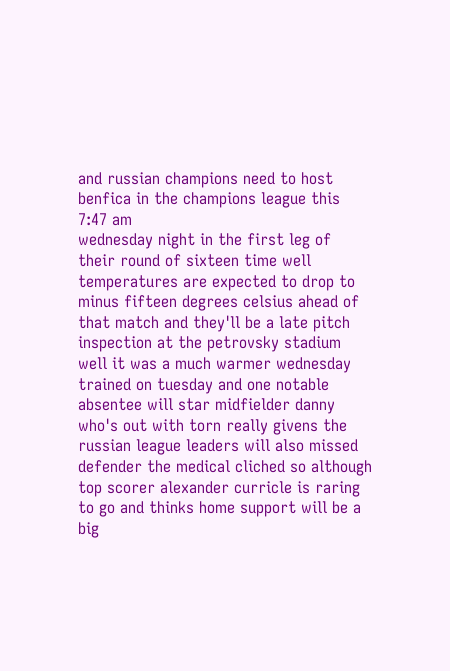and russian champions need to host benfica in the champions league this
7:47 am
wednesday night in the first leg of their round of sixteen time well temperatures are expected to drop to minus fifteen degrees celsius ahead of that match and they'll be a late pitch inspection at the petrovsky stadium well it was a much warmer wednesday trained on tuesday and one notable absentee will star midfielder danny who's out with torn really givens the russian league leaders will also missed defender the medical cliched so although top scorer alexander curricle is raring to go and thinks home support will be a big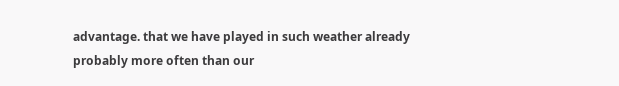advantage. that we have played in such weather already probably more often than our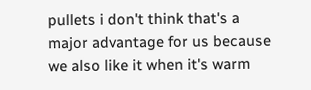pullets i don't think that's a major advantage for us because we also like it when it's warm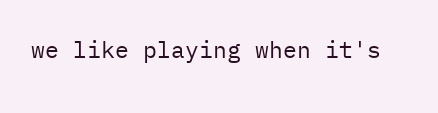we like playing when it's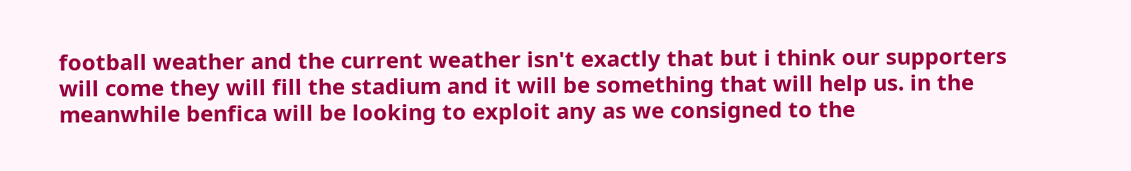football weather and the current weather isn't exactly that but i think our supporters will come they will fill the stadium and it will be something that will help us. in the meanwhile benfica will be looking to exploit any as we consigned to the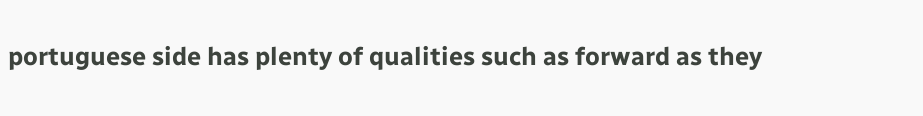portuguese side has plenty of qualities such as forward as they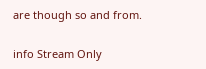are though so and from.


info Stream Only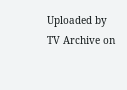Uploaded by TV Archive on